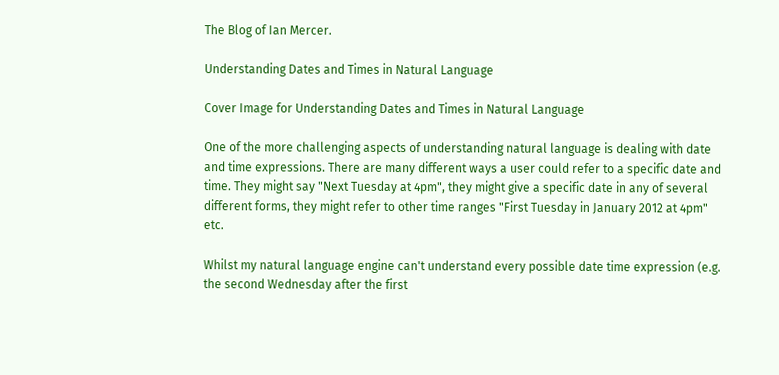The Blog of Ian Mercer.

Understanding Dates and Times in Natural Language

Cover Image for Understanding Dates and Times in Natural Language

One of the more challenging aspects of understanding natural language is dealing with date and time expressions. There are many different ways a user could refer to a specific date and time. They might say "Next Tuesday at 4pm", they might give a specific date in any of several different forms, they might refer to other time ranges "First Tuesday in January 2012 at 4pm" etc.

Whilst my natural language engine can't understand every possible date time expression (e.g. the second Wednesday after the first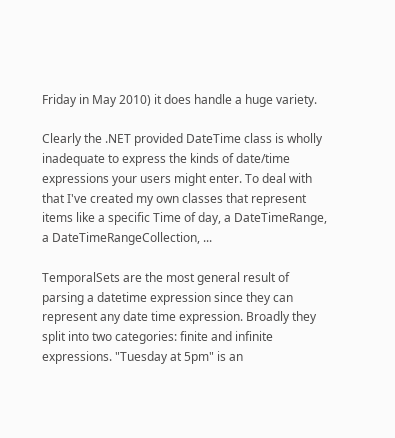Friday in May 2010) it does handle a huge variety.

Clearly the .NET provided DateTime class is wholly inadequate to express the kinds of date/time expressions your users might enter. To deal with that I've created my own classes that represent items like a specific Time of day, a DateTimeRange, a DateTimeRangeCollection, ...

TemporalSets are the most general result of parsing a datetime expression since they can represent any date time expression. Broadly they split into two categories: finite and infinite expressions. "Tuesday at 5pm" is an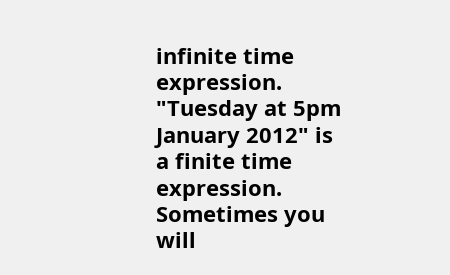infinite time expression. "Tuesday at 5pm January 2012" is a finite time expression. Sometimes you will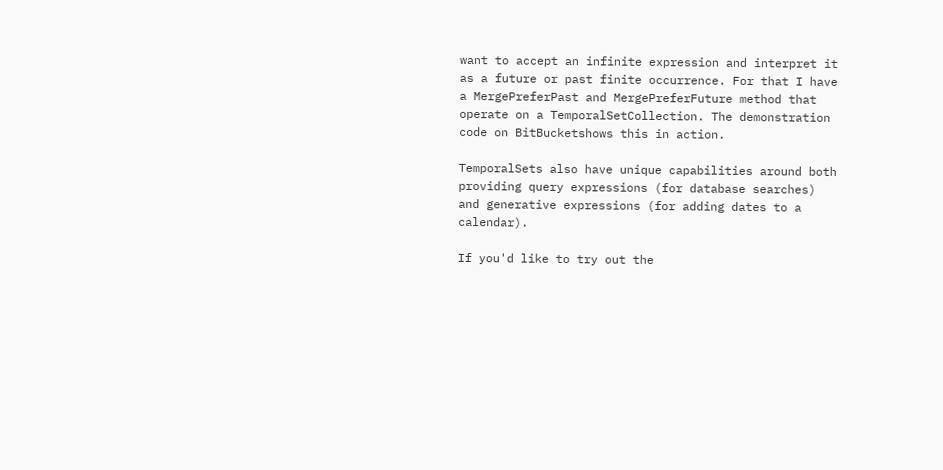want to accept an infinite expression and interpret it as a future or past finite occurrence. For that I have a MergePreferPast and MergePreferFuture method that operate on a TemporalSetCollection. The demonstration code on BitBucketshows this in action.

TemporalSets also have unique capabilities around both providing query expressions (for database searches) and generative expressions (for adding dates to a calendar).

If you'd like to try out the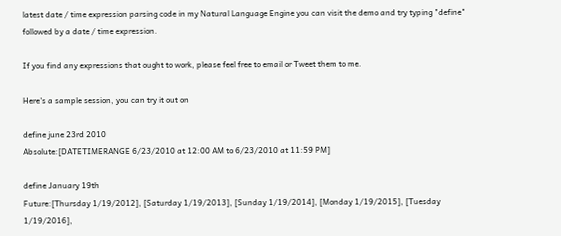latest date / time expression parsing code in my Natural Language Engine you can visit the demo and try typing "define" followed by a date / time expression.

If you find any expressions that ought to work, please feel free to email or Tweet them to me.

Here's a sample session, you can try it out on

define june 23rd 2010
Absolute:[DATETIMERANGE 6/23/2010 at 12:00 AM to 6/23/2010 at 11:59 PM]

define January 19th
Future:[Thursday 1/19/2012], [Saturday 1/19/2013], [Sunday 1/19/2014], [Monday 1/19/2015], [Tuesday 1/19/2016],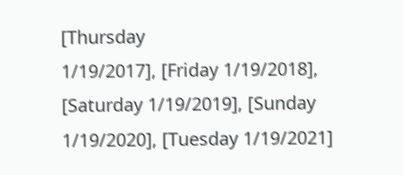[Thursday
1/19/2017], [Friday 1/19/2018], [Saturday 1/19/2019], [Sunday 1/19/2020], [Tuesday 1/19/2021]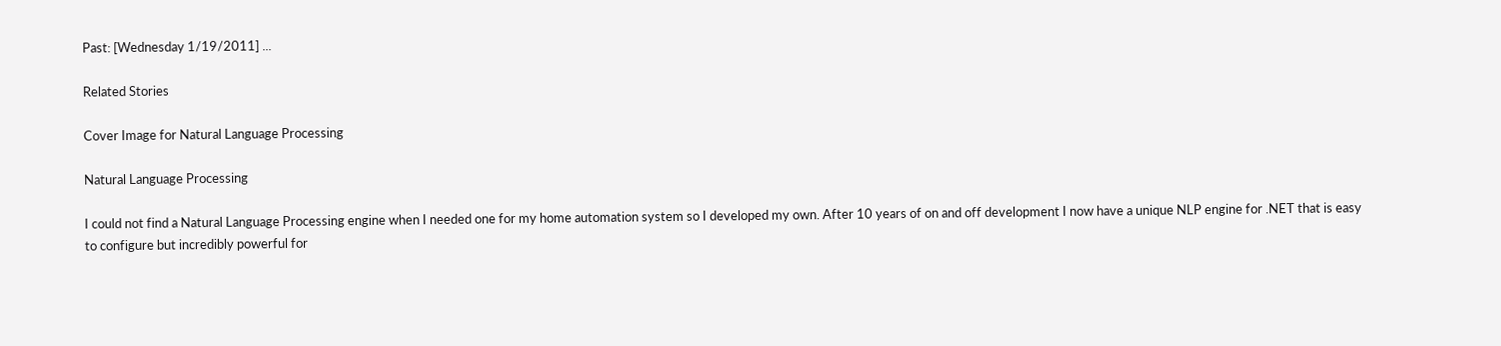Past: [Wednesday 1/19/2011] ...

Related Stories

Cover Image for Natural Language Processing

Natural Language Processing

I could not find a Natural Language Processing engine when I needed one for my home automation system so I developed my own. After 10 years of on and off development I now have a unique NLP engine for .NET that is easy to configure but incredibly powerful for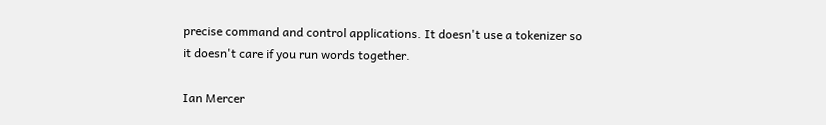precise command and control applications. It doesn't use a tokenizer so it doesn't care if you run words together.

Ian Mercer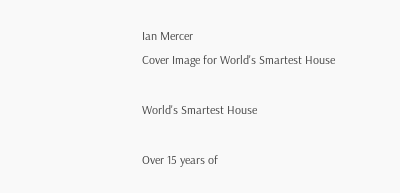Ian Mercer
Cover Image for World's Smartest House

World's Smartest House

Over 15 years of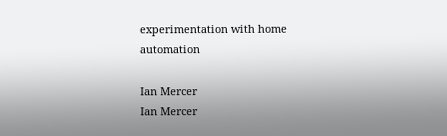experimentation with home automation

Ian Mercer
Ian Mercer